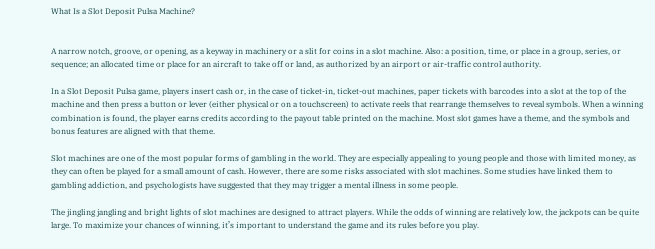What Is a Slot Deposit Pulsa Machine?


A narrow notch, groove, or opening, as a keyway in machinery or a slit for coins in a slot machine. Also: a position, time, or place in a group, series, or sequence; an allocated time or place for an aircraft to take off or land, as authorized by an airport or air-traffic control authority.

In a Slot Deposit Pulsa game, players insert cash or, in the case of ticket-in, ticket-out machines, paper tickets with barcodes into a slot at the top of the machine and then press a button or lever (either physical or on a touchscreen) to activate reels that rearrange themselves to reveal symbols. When a winning combination is found, the player earns credits according to the payout table printed on the machine. Most slot games have a theme, and the symbols and bonus features are aligned with that theme.

Slot machines are one of the most popular forms of gambling in the world. They are especially appealing to young people and those with limited money, as they can often be played for a small amount of cash. However, there are some risks associated with slot machines. Some studies have linked them to gambling addiction, and psychologists have suggested that they may trigger a mental illness in some people.

The jingling jangling and bright lights of slot machines are designed to attract players. While the odds of winning are relatively low, the jackpots can be quite large. To maximize your chances of winning, it’s important to understand the game and its rules before you play.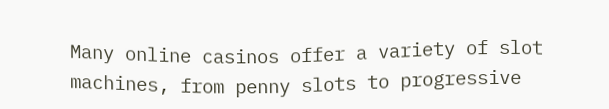Many online casinos offer a variety of slot machines, from penny slots to progressive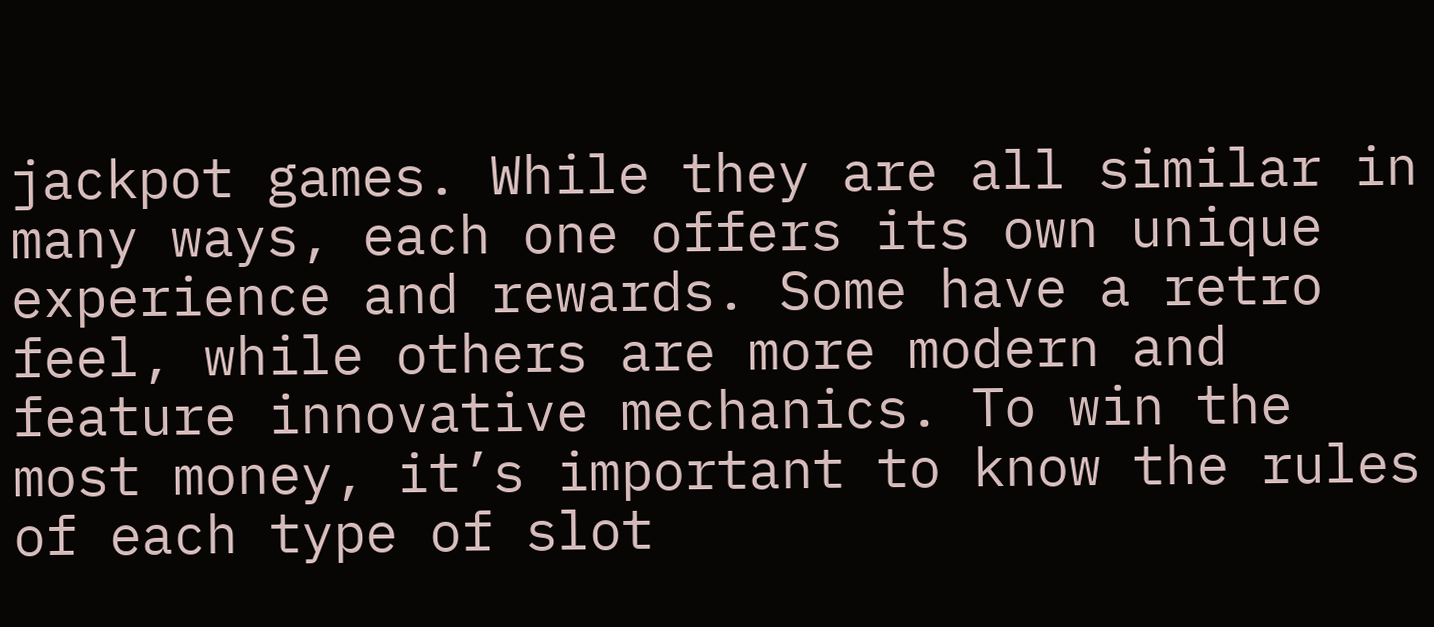jackpot games. While they are all similar in many ways, each one offers its own unique experience and rewards. Some have a retro feel, while others are more modern and feature innovative mechanics. To win the most money, it’s important to know the rules of each type of slot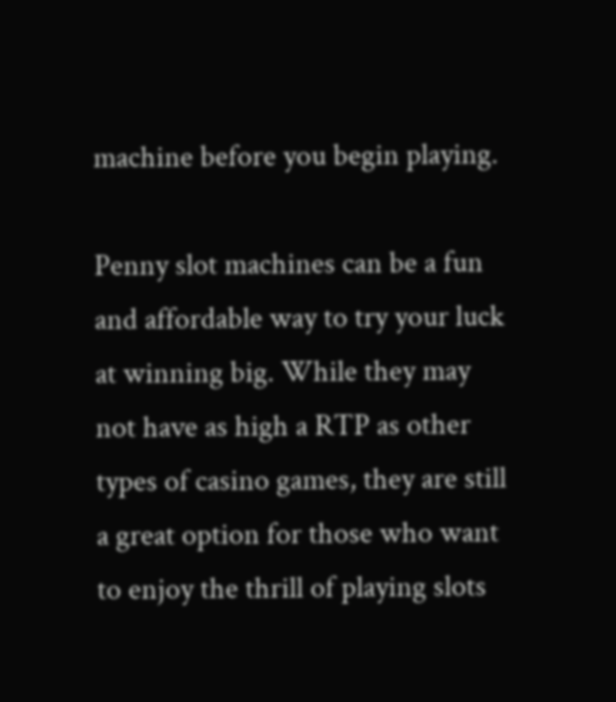machine before you begin playing.

Penny slot machines can be a fun and affordable way to try your luck at winning big. While they may not have as high a RTP as other types of casino games, they are still a great option for those who want to enjoy the thrill of playing slots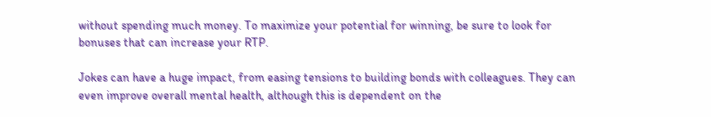without spending much money. To maximize your potential for winning, be sure to look for bonuses that can increase your RTP.

Jokes can have a huge impact, from easing tensions to building bonds with colleagues. They can even improve overall mental health, although this is dependent on the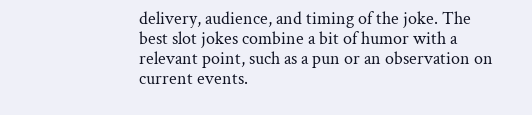delivery, audience, and timing of the joke. The best slot jokes combine a bit of humor with a relevant point, such as a pun or an observation on current events.